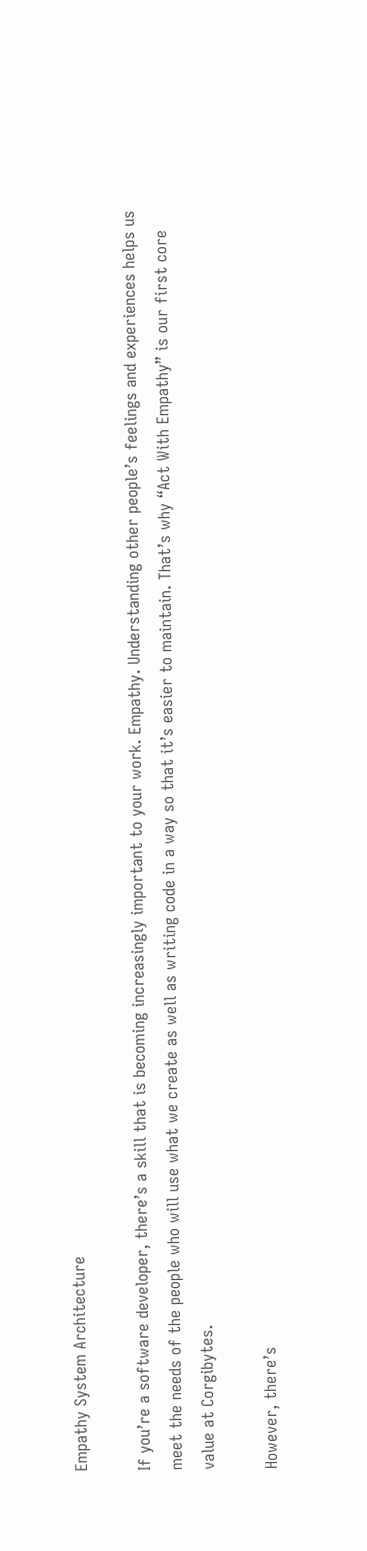Empathy System Architecture

If you’re a software developer, there’s a skill that is becoming increasingly important to your work. Empathy. Understanding other people’s feelings and experiences helps us meet the needs of the people who will use what we create as well as writing code in a way so that it’s easier to maintain. That’s why “Act With Empathy” is our first core value at Corgibytes.

However, there’s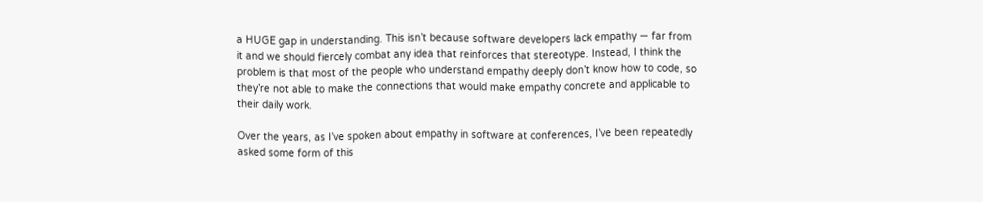a HUGE gap in understanding. This isn’t because software developers lack empathy — far from it and we should fiercely combat any idea that reinforces that stereotype. Instead, I think the problem is that most of the people who understand empathy deeply don’t know how to code, so they’re not able to make the connections that would make empathy concrete and applicable to their daily work.

Over the years, as I’ve spoken about empathy in software at conferences, I’ve been repeatedly asked some form of this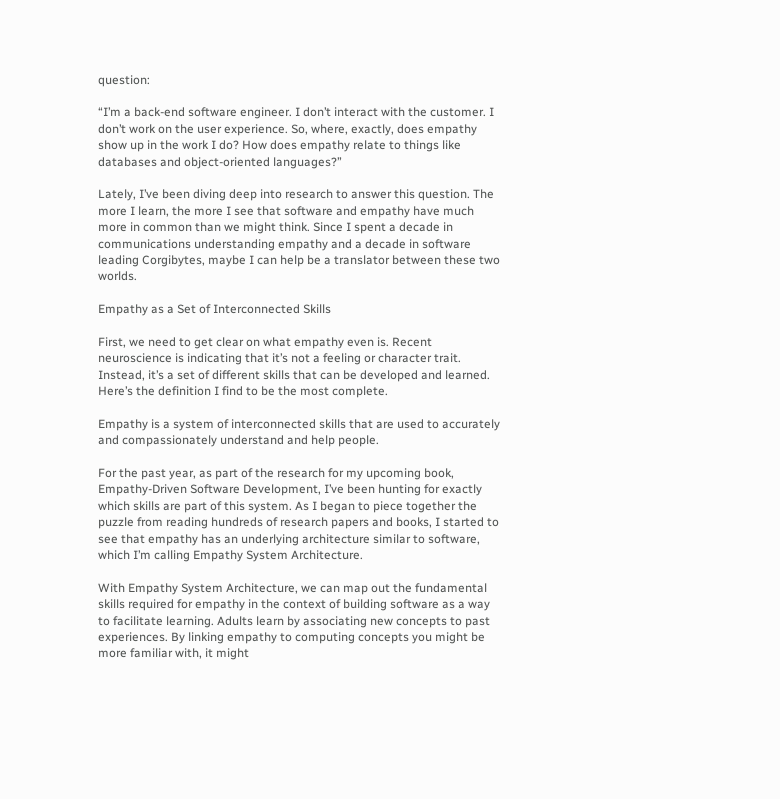question:

“I’m a back-end software engineer. I don’t interact with the customer. I don’t work on the user experience. So, where, exactly, does empathy show up in the work I do? How does empathy relate to things like databases and object-oriented languages?”

Lately, I’ve been diving deep into research to answer this question. The more I learn, the more I see that software and empathy have much more in common than we might think. Since I spent a decade in communications understanding empathy and a decade in software leading Corgibytes, maybe I can help be a translator between these two worlds.

Empathy as a Set of Interconnected Skills

First, we need to get clear on what empathy even is. Recent neuroscience is indicating that it’s not a feeling or character trait. Instead, it’s a set of different skills that can be developed and learned. Here’s the definition I find to be the most complete.

Empathy is a system of interconnected skills that are used to accurately and compassionately understand and help people.

For the past year, as part of the research for my upcoming book, Empathy-Driven Software Development, I’ve been hunting for exactly which skills are part of this system. As I began to piece together the puzzle from reading hundreds of research papers and books, I started to see that empathy has an underlying architecture similar to software, which I’m calling Empathy System Architecture.

With Empathy System Architecture, we can map out the fundamental skills required for empathy in the context of building software as a way to facilitate learning. Adults learn by associating new concepts to past experiences. By linking empathy to computing concepts you might be more familiar with, it might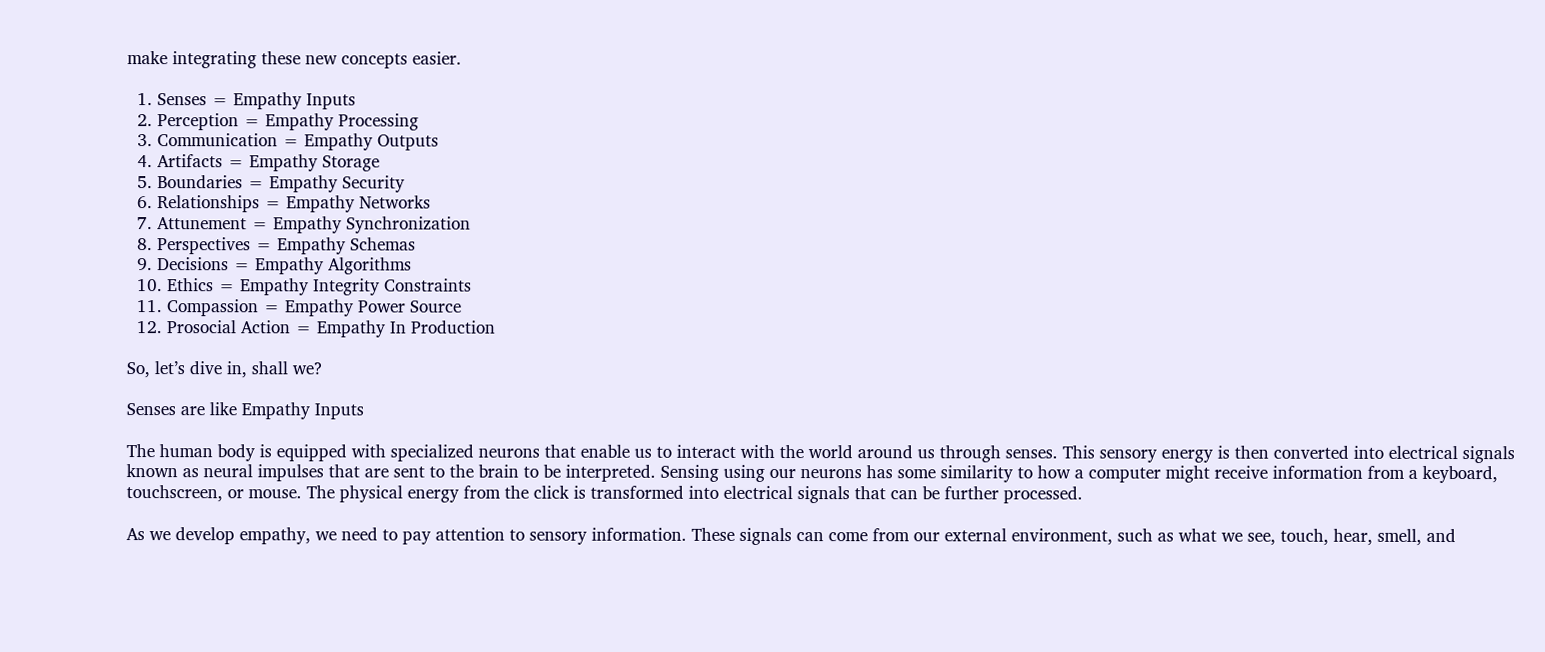make integrating these new concepts easier.

  1. Senses = Empathy Inputs
  2. Perception = Empathy Processing
  3. Communication = Empathy Outputs
  4. Artifacts = Empathy Storage
  5. Boundaries = Empathy Security
  6. Relationships = Empathy Networks
  7. Attunement = Empathy Synchronization
  8. Perspectives = Empathy Schemas
  9. Decisions = Empathy Algorithms
  10. Ethics = Empathy Integrity Constraints
  11. Compassion = Empathy Power Source
  12. Prosocial Action = Empathy In Production

So, let’s dive in, shall we?

Senses are like Empathy Inputs

The human body is equipped with specialized neurons that enable us to interact with the world around us through senses. This sensory energy is then converted into electrical signals known as neural impulses that are sent to the brain to be interpreted. Sensing using our neurons has some similarity to how a computer might receive information from a keyboard, touchscreen, or mouse. The physical energy from the click is transformed into electrical signals that can be further processed.

As we develop empathy, we need to pay attention to sensory information. These signals can come from our external environment, such as what we see, touch, hear, smell, and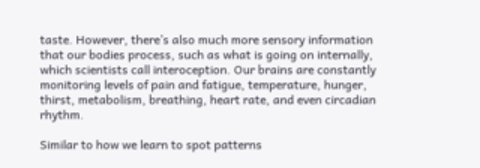taste. However, there’s also much more sensory information that our bodies process, such as what is going on internally, which scientists call interoception. Our brains are constantly monitoring levels of pain and fatigue, temperature, hunger, thirst, metabolism, breathing, heart rate, and even circadian rhythm.

Similar to how we learn to spot patterns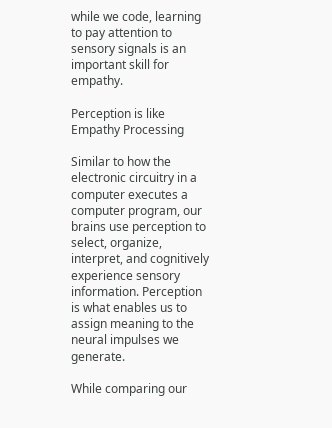while we code, learning to pay attention to sensory signals is an important skill for empathy.

Perception is like Empathy Processing

Similar to how the electronic circuitry in a computer executes a computer program, our brains use perception to select, organize, interpret, and cognitively experience sensory information. Perception is what enables us to assign meaning to the neural impulses we generate.

While comparing our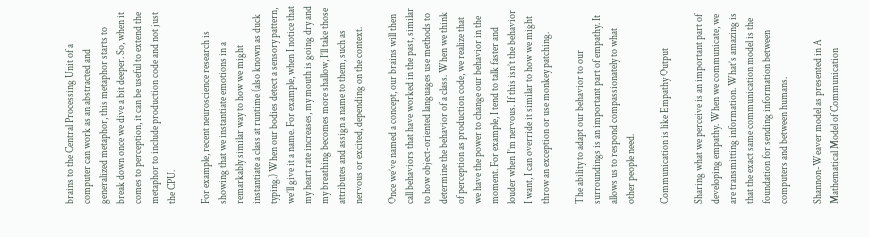brains to the Central Processing Unit of a computer can work as an abstracted and generalized metaphor, this metaphor starts to break down once we dive a bit deeper. So, when it comes to perception, it can be useful to extend the metaphor to include production code and not just the CPU.

For example, recent neuroscience research is showing that we instantiate emotions in a remarkably similar way to how we might instantiate a class at runtime (also known as duck typing.) When our bodies detect a sensory pattern, we’ll give it a name. For example, when I notice that my heart rate increases, my mouth is going dry and my breathing becomes more shallow, I’ll take those attributes and assign a name to them, such as nervous or excited, depending on the context.

Once we’ve named a concept, our brains will then call behaviors that have worked in the past, similar to how object-oriented languages use methods to determine the behavior of a class. When we think of perception as production code, we realize that we have the power to change our behavior in the moment. For example, I tend to talk faster and louder when I’m nervous. If this isn’t the behavior I want, I can override it similar to how we might throw an exception or use monkey patching.

The ability to adapt our behavior to our surroundings is an important part of empathy. It allows us to respond compassionately to what other people need.

Communication is like Empathy Output

Sharing what we perceive is an important part of developing empathy. When we communicate, we are transmitting information. What’s amazing is that the exact same communication model is the foundation for sending information between computers and between humans.

Shannon-Weaver model as presented in A Mathematical Model of Communication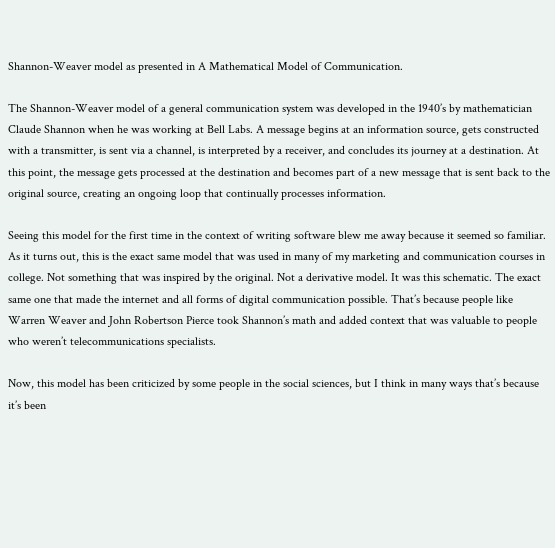Shannon-Weaver model as presented in A Mathematical Model of Communication.

The Shannon-Weaver model of a general communication system was developed in the 1940’s by mathematician Claude Shannon when he was working at Bell Labs. A message begins at an information source, gets constructed with a transmitter, is sent via a channel, is interpreted by a receiver, and concludes its journey at a destination. At this point, the message gets processed at the destination and becomes part of a new message that is sent back to the original source, creating an ongoing loop that continually processes information.

Seeing this model for the first time in the context of writing software blew me away because it seemed so familiar. As it turns out, this is the exact same model that was used in many of my marketing and communication courses in college. Not something that was inspired by the original. Not a derivative model. It was this schematic. The exact same one that made the internet and all forms of digital communication possible. That’s because people like Warren Weaver and John Robertson Pierce took Shannon’s math and added context that was valuable to people who weren’t telecommunications specialists.

Now, this model has been criticized by some people in the social sciences, but I think in many ways that’s because it’s been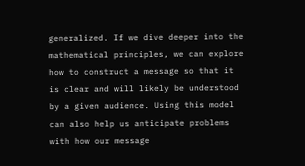generalized. If we dive deeper into the mathematical principles, we can explore how to construct a message so that it is clear and will likely be understood by a given audience. Using this model can also help us anticipate problems with how our message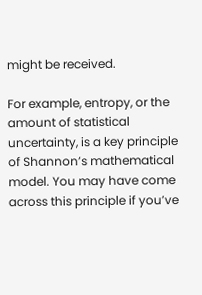might be received.

For example, entropy, or the amount of statistical uncertainty, is a key principle of Shannon’s mathematical model. You may have come across this principle if you’ve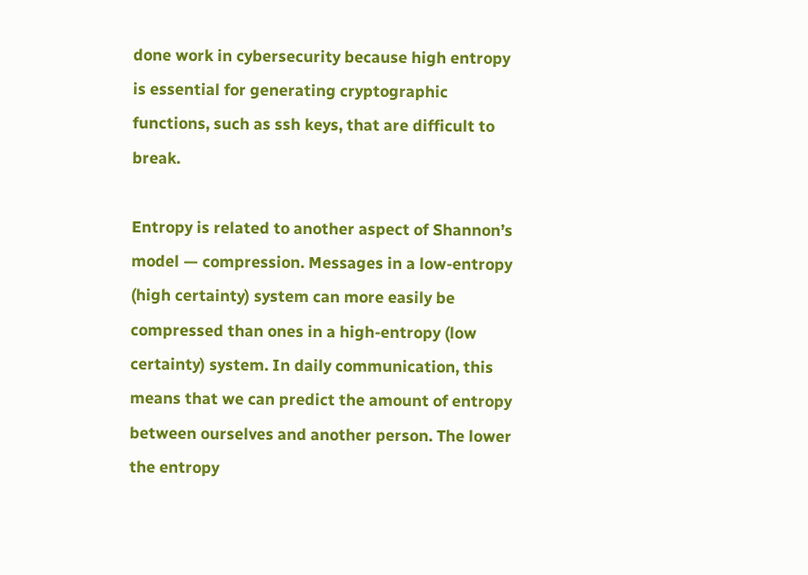done work in cybersecurity because high entropy is essential for generating cryptographic functions, such as ssh keys, that are difficult to break.

Entropy is related to another aspect of Shannon’s model — compression. Messages in a low-entropy (high certainty) system can more easily be compressed than ones in a high-entropy (low certainty) system. In daily communication, this means that we can predict the amount of entropy between ourselves and another person. The lower the entropy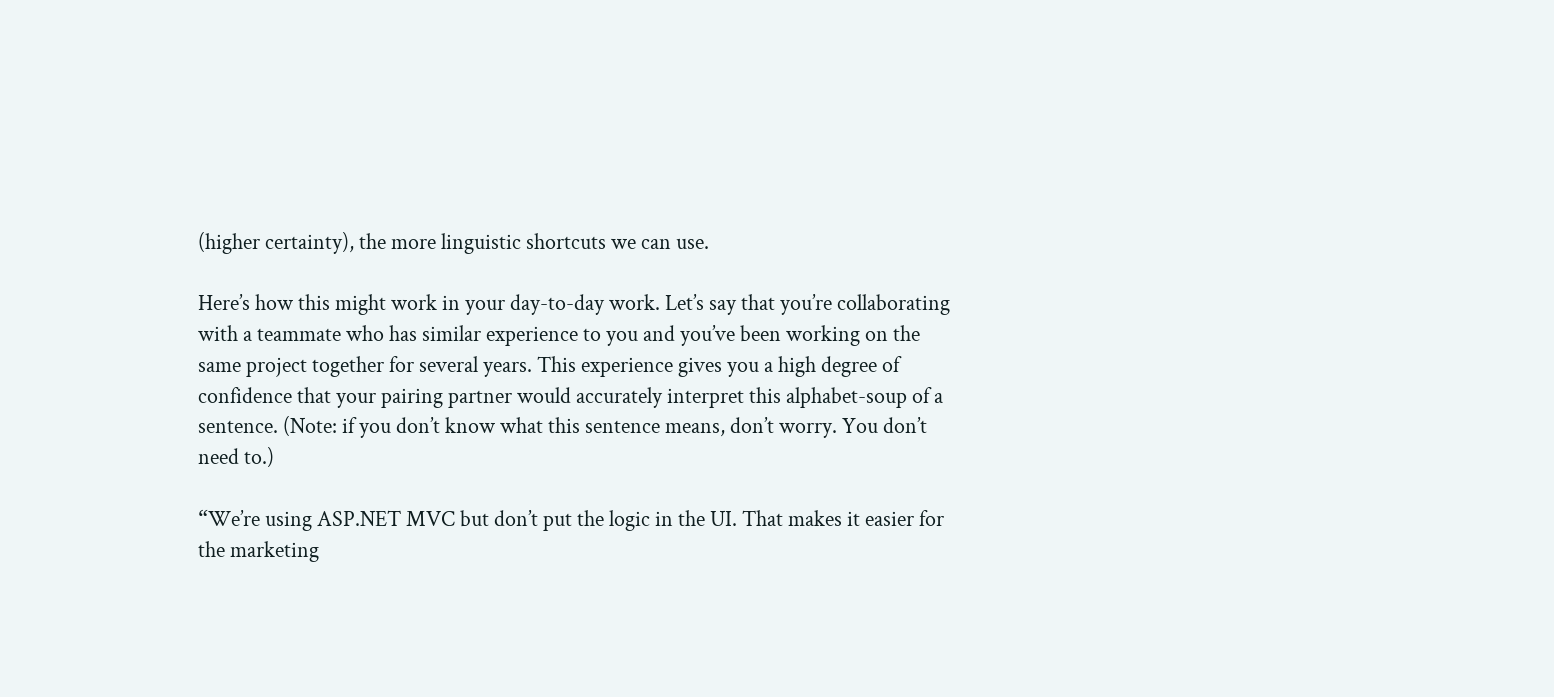(higher certainty), the more linguistic shortcuts we can use.

Here’s how this might work in your day-to-day work. Let’s say that you’re collaborating with a teammate who has similar experience to you and you’ve been working on the same project together for several years. This experience gives you a high degree of confidence that your pairing partner would accurately interpret this alphabet-soup of a sentence. (Note: if you don’t know what this sentence means, don’t worry. You don’t need to.)

“We’re using ASP.NET MVC but don’t put the logic in the UI. That makes it easier for the marketing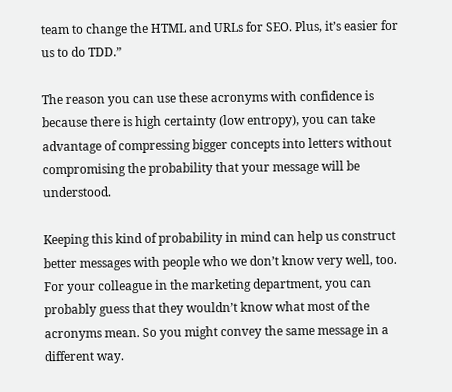team to change the HTML and URLs for SEO. Plus, it’s easier for us to do TDD.”

The reason you can use these acronyms with confidence is because there is high certainty (low entropy), you can take advantage of compressing bigger concepts into letters without compromising the probability that your message will be understood.

Keeping this kind of probability in mind can help us construct better messages with people who we don’t know very well, too. For your colleague in the marketing department, you can probably guess that they wouldn’t know what most of the acronyms mean. So you might convey the same message in a different way.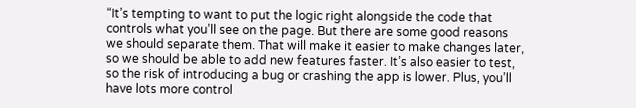“It’s tempting to want to put the logic right alongside the code that controls what you’ll see on the page. But there are some good reasons we should separate them. That will make it easier to make changes later, so we should be able to add new features faster. It’s also easier to test, so the risk of introducing a bug or crashing the app is lower. Plus, you’ll have lots more control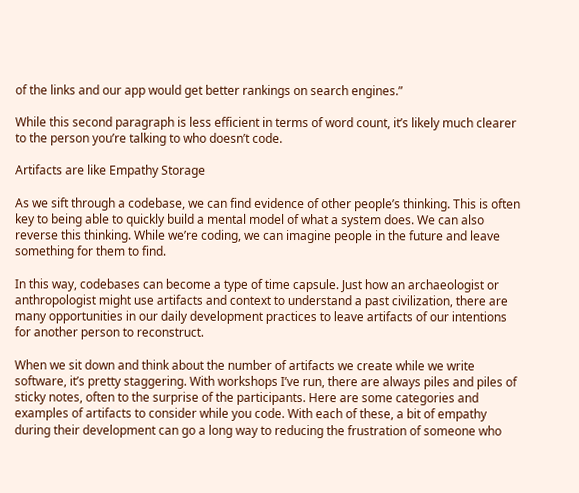of the links and our app would get better rankings on search engines.”

While this second paragraph is less efficient in terms of word count, it’s likely much clearer to the person you’re talking to who doesn’t code.

Artifacts are like Empathy Storage

As we sift through a codebase, we can find evidence of other people’s thinking. This is often key to being able to quickly build a mental model of what a system does. We can also reverse this thinking. While we’re coding, we can imagine people in the future and leave something for them to find.

In this way, codebases can become a type of time capsule. Just how an archaeologist or anthropologist might use artifacts and context to understand a past civilization, there are many opportunities in our daily development practices to leave artifacts of our intentions for another person to reconstruct.

When we sit down and think about the number of artifacts we create while we write software, it’s pretty staggering. With workshops I’ve run, there are always piles and piles of sticky notes, often to the surprise of the participants. Here are some categories and examples of artifacts to consider while you code. With each of these, a bit of empathy during their development can go a long way to reducing the frustration of someone who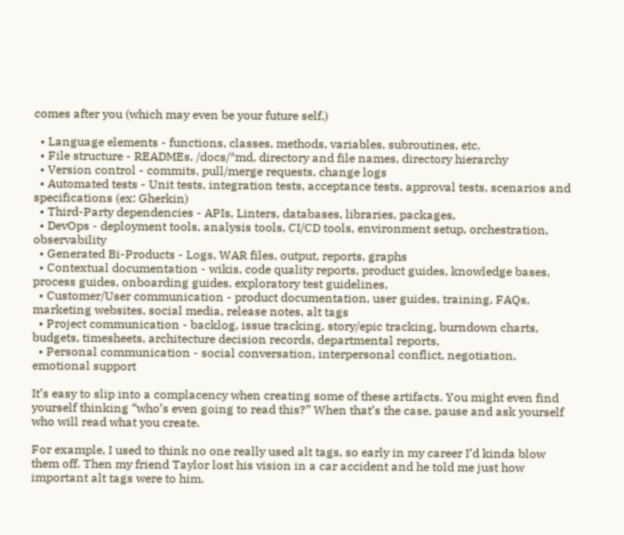comes after you (which may even be your future self.)

  • Language elements - functions, classes, methods, variables, subroutines, etc.
  • File structure - READMEs, /docs/*md, directory and file names, directory hierarchy
  • Version control - commits, pull/merge requests, change logs
  • Automated tests - Unit tests, integration tests, acceptance tests, approval tests, scenarios and specifications (ex: Gherkin)
  • Third-Party dependencies - APIs, Linters, databases, libraries, packages,
  • DevOps - deployment tools, analysis tools, CI/CD tools, environment setup, orchestration, observability
  • Generated Bi-Products - Logs, WAR files, output, reports, graphs
  • Contextual documentation - wikis, code quality reports, product guides, knowledge bases, process guides, onboarding guides, exploratory test guidelines,
  • Customer/User communication - product documentation, user guides, training, FAQs, marketing websites, social media, release notes, alt tags
  • Project communication - backlog, issue tracking, story/epic tracking, burndown charts, budgets, timesheets, architecture decision records, departmental reports,
  • Personal communication - social conversation, interpersonal conflict, negotiation, emotional support

It’s easy to slip into a complacency when creating some of these artifacts. You might even find yourself thinking “who’s even going to read this?” When that’s the case, pause and ask yourself who will read what you create.

For example, I used to think no one really used alt tags, so early in my career I’d kinda blow them off. Then my friend Taylor lost his vision in a car accident and he told me just how important alt tags were to him.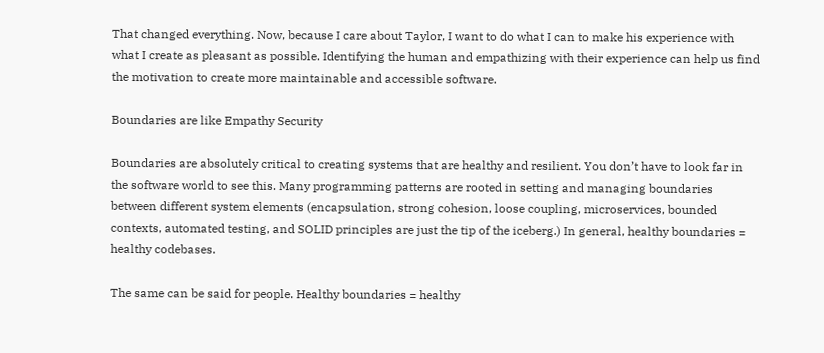That changed everything. Now, because I care about Taylor, I want to do what I can to make his experience with what I create as pleasant as possible. Identifying the human and empathizing with their experience can help us find the motivation to create more maintainable and accessible software.

Boundaries are like Empathy Security

Boundaries are absolutely critical to creating systems that are healthy and resilient. You don’t have to look far in the software world to see this. Many programming patterns are rooted in setting and managing boundaries between different system elements (encapsulation, strong cohesion, loose coupling, microservices, bounded contexts, automated testing, and SOLID principles are just the tip of the iceberg.) In general, healthy boundaries = healthy codebases.

The same can be said for people. Healthy boundaries = healthy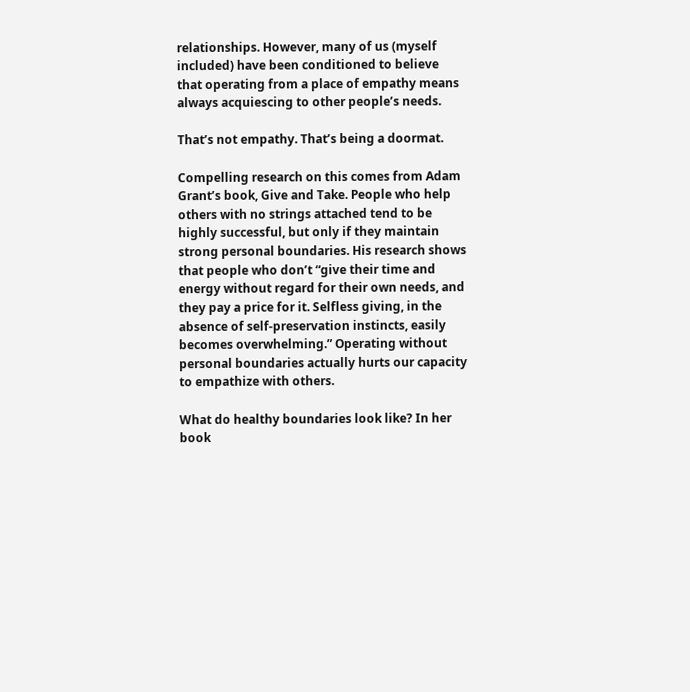relationships. However, many of us (myself included) have been conditioned to believe that operating from a place of empathy means always acquiescing to other people’s needs.

That’s not empathy. That’s being a doormat.

Compelling research on this comes from Adam Grant’s book, Give and Take. People who help others with no strings attached tend to be highly successful, but only if they maintain strong personal boundaries. His research shows that people who don’t “give their time and energy without regard for their own needs, and they pay a price for it. Selfless giving, in the absence of self-preservation instincts, easily becomes overwhelming.” Operating without personal boundaries actually hurts our capacity to empathize with others.

What do healthy boundaries look like? In her book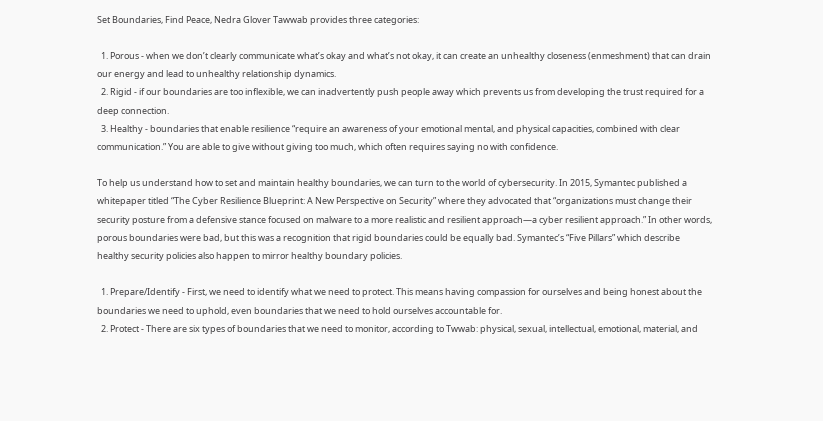Set Boundaries, Find Peace, Nedra Glover Tawwab provides three categories:

  1. Porous - when we don’t clearly communicate what’s okay and what’s not okay, it can create an unhealthy closeness (enmeshment) that can drain our energy and lead to unhealthy relationship dynamics.
  2. Rigid - if our boundaries are too inflexible, we can inadvertently push people away which prevents us from developing the trust required for a deep connection.
  3. Healthy - boundaries that enable resilience “require an awareness of your emotional mental, and physical capacities, combined with clear communication.” You are able to give without giving too much, which often requires saying no with confidence.

To help us understand how to set and maintain healthy boundaries, we can turn to the world of cybersecurity. In 2015, Symantec published a whitepaper titled “The Cyber Resilience Blueprint: A New Perspective on Security” where they advocated that “organizations must change their security posture from a defensive stance focused on malware to a more realistic and resilient approach—a cyber resilient approach.” In other words, porous boundaries were bad, but this was a recognition that rigid boundaries could be equally bad. Symantec’s “Five Pillars” which describe healthy security policies also happen to mirror healthy boundary policies.

  1. Prepare/Identify - First, we need to identify what we need to protect. This means having compassion for ourselves and being honest about the boundaries we need to uphold, even boundaries that we need to hold ourselves accountable for.
  2. Protect - There are six types of boundaries that we need to monitor, according to Twwab: physical, sexual, intellectual, emotional, material, and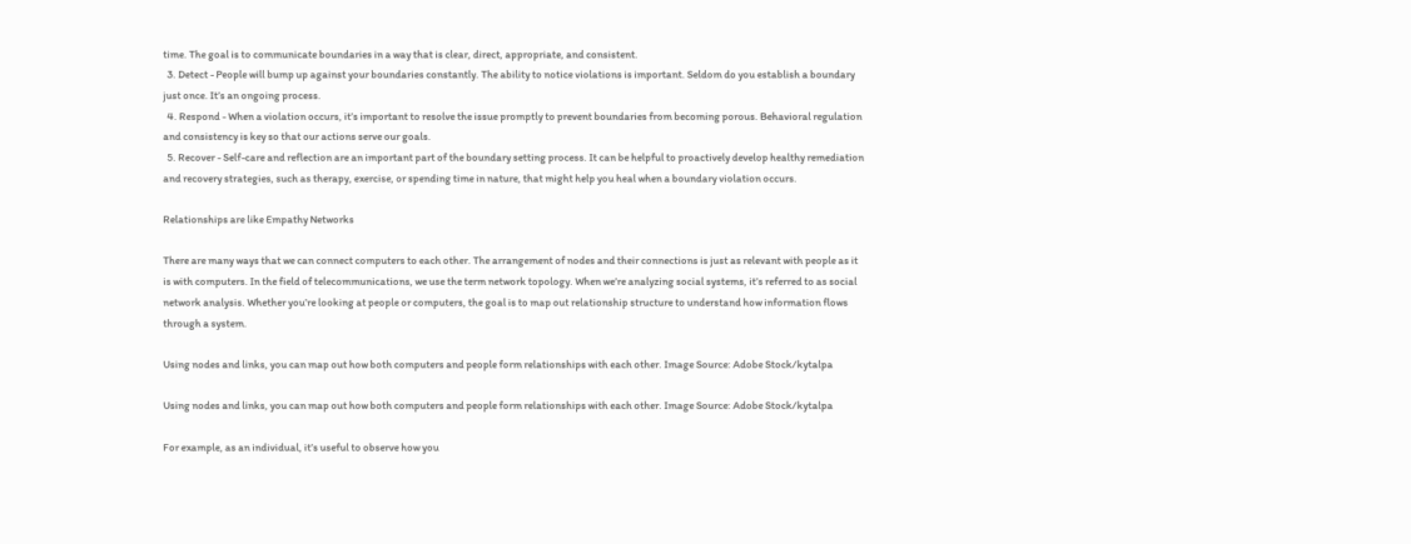time. The goal is to communicate boundaries in a way that is clear, direct, appropriate, and consistent.
  3. Detect - People will bump up against your boundaries constantly. The ability to notice violations is important. Seldom do you establish a boundary just once. It’s an ongoing process.
  4. Respond - When a violation occurs, it’s important to resolve the issue promptly to prevent boundaries from becoming porous. Behavioral regulation and consistency is key so that our actions serve our goals.
  5. Recover - Self-care and reflection are an important part of the boundary setting process. It can be helpful to proactively develop healthy remediation and recovery strategies, such as therapy, exercise, or spending time in nature, that might help you heal when a boundary violation occurs.

Relationships are like Empathy Networks

There are many ways that we can connect computers to each other. The arrangement of nodes and their connections is just as relevant with people as it is with computers. In the field of telecommunications, we use the term network topology. When we’re analyzing social systems, it’s referred to as social network analysis. Whether you’re looking at people or computers, the goal is to map out relationship structure to understand how information flows through a system.

Using nodes and links, you can map out how both computers and people form relationships with each other. Image Source: Adobe Stock/kytalpa

Using nodes and links, you can map out how both computers and people form relationships with each other. Image Source: Adobe Stock/kytalpa

For example, as an individual, it’s useful to observe how you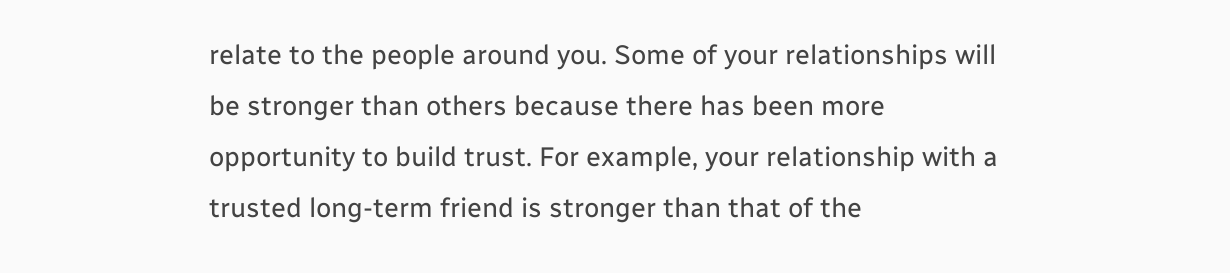relate to the people around you. Some of your relationships will be stronger than others because there has been more opportunity to build trust. For example, your relationship with a trusted long-term friend is stronger than that of the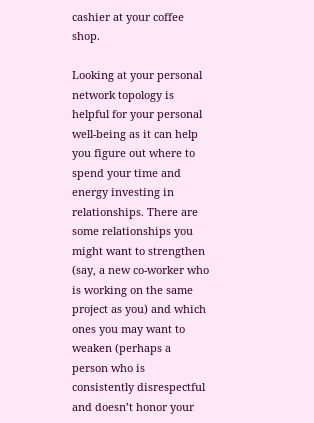cashier at your coffee shop.

Looking at your personal network topology is helpful for your personal well-being as it can help you figure out where to spend your time and energy investing in relationships. There are some relationships you might want to strengthen (say, a new co-worker who is working on the same project as you) and which ones you may want to weaken (perhaps a person who is consistently disrespectful and doesn’t honor your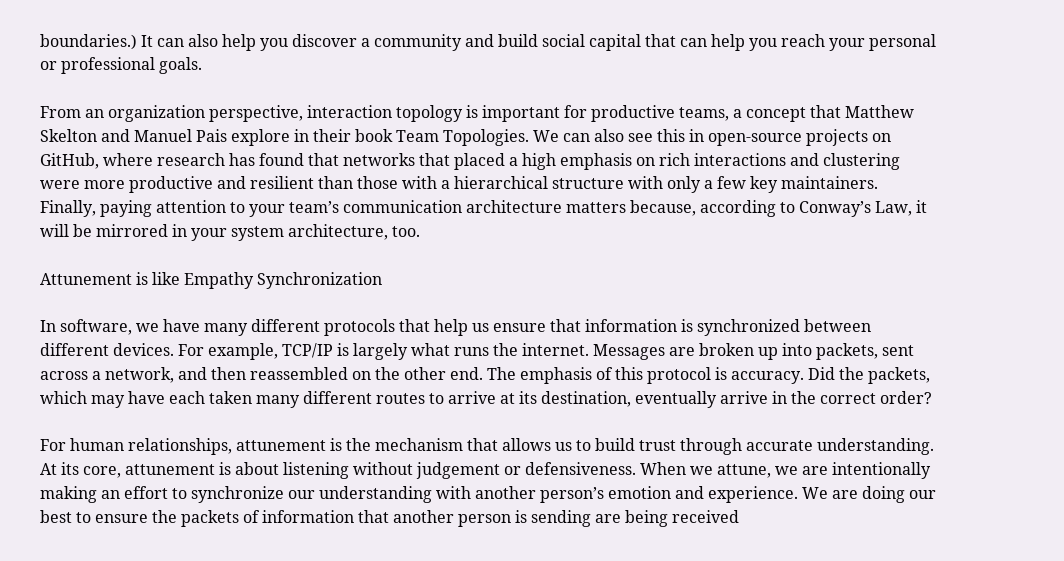boundaries.) It can also help you discover a community and build social capital that can help you reach your personal or professional goals.

From an organization perspective, interaction topology is important for productive teams, a concept that Matthew Skelton and Manuel Pais explore in their book Team Topologies. We can also see this in open-source projects on GitHub, where research has found that networks that placed a high emphasis on rich interactions and clustering were more productive and resilient than those with a hierarchical structure with only a few key maintainers. Finally, paying attention to your team’s communication architecture matters because, according to Conway’s Law, it will be mirrored in your system architecture, too.

Attunement is like Empathy Synchronization

In software, we have many different protocols that help us ensure that information is synchronized between different devices. For example, TCP/IP is largely what runs the internet. Messages are broken up into packets, sent across a network, and then reassembled on the other end. The emphasis of this protocol is accuracy. Did the packets, which may have each taken many different routes to arrive at its destination, eventually arrive in the correct order?

For human relationships, attunement is the mechanism that allows us to build trust through accurate understanding. At its core, attunement is about listening without judgement or defensiveness. When we attune, we are intentionally making an effort to synchronize our understanding with another person’s emotion and experience. We are doing our best to ensure the packets of information that another person is sending are being received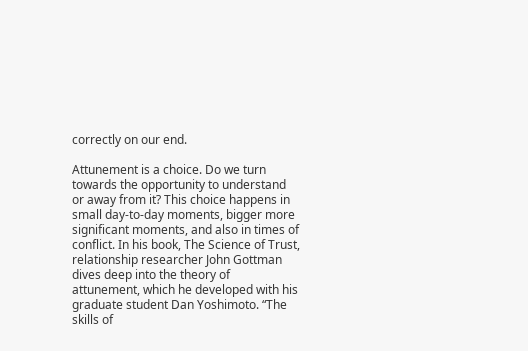correctly on our end.

Attunement is a choice. Do we turn towards the opportunity to understand or away from it? This choice happens in small day-to-day moments, bigger more significant moments, and also in times of conflict. In his book, The Science of Trust, relationship researcher John Gottman dives deep into the theory of attunement, which he developed with his graduate student Dan Yoshimoto. “The skills of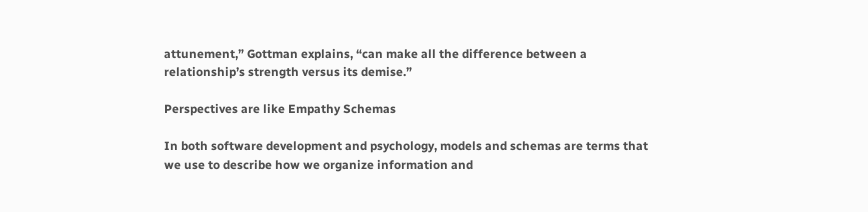attunement,” Gottman explains, “can make all the difference between a relationship’s strength versus its demise.”

Perspectives are like Empathy Schemas

In both software development and psychology, models and schemas are terms that we use to describe how we organize information and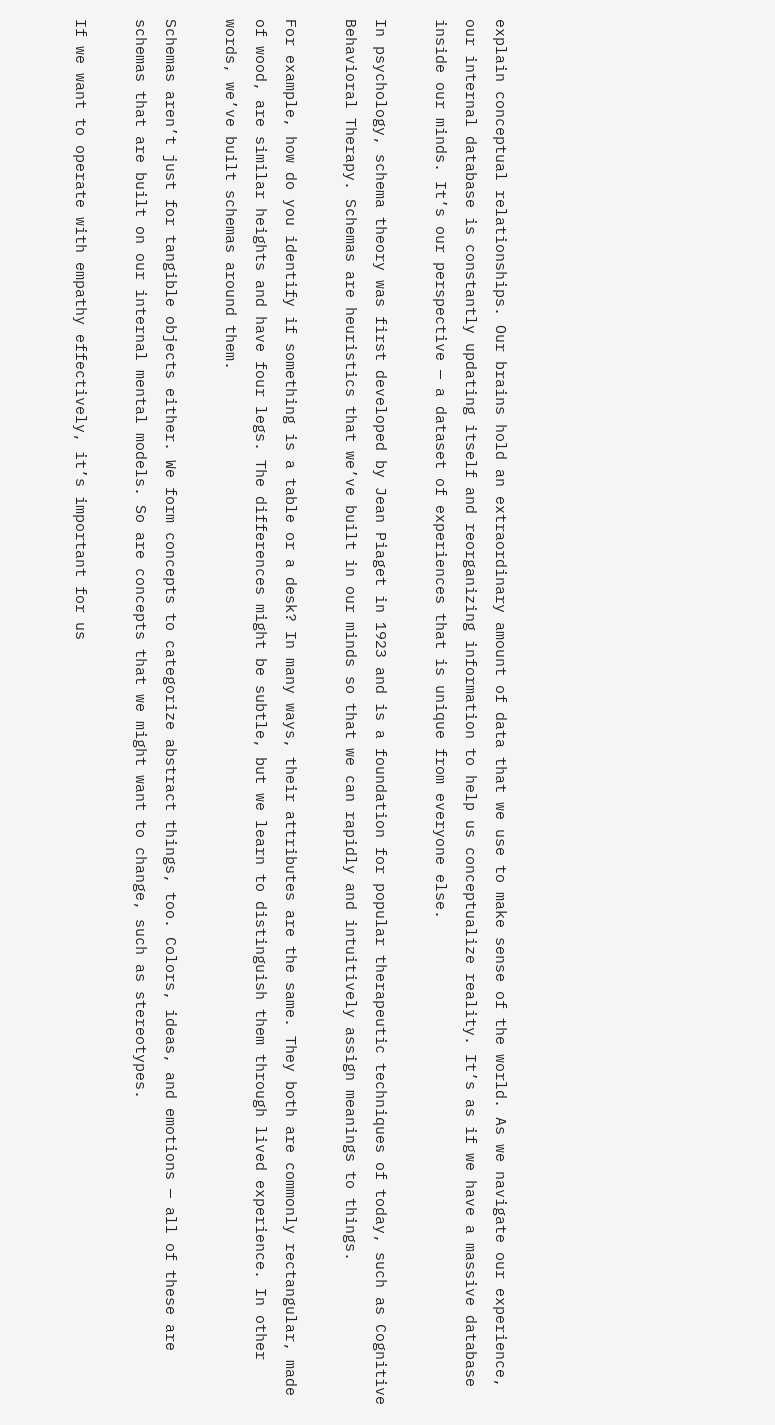explain conceptual relationships. Our brains hold an extraordinary amount of data that we use to make sense of the world. As we navigate our experience, our internal database is constantly updating itself and reorganizing information to help us conceptualize reality. It’s as if we have a massive database inside our minds. It’s our perspective — a dataset of experiences that is unique from everyone else.

In psychology, schema theory was first developed by Jean Piaget in 1923 and is a foundation for popular therapeutic techniques of today, such as Cognitive Behavioral Therapy. Schemas are heuristics that we’ve built in our minds so that we can rapidly and intuitively assign meanings to things.

For example, how do you identify if something is a table or a desk? In many ways, their attributes are the same. They both are commonly rectangular, made of wood, are similar heights and have four legs. The differences might be subtle, but we learn to distinguish them through lived experience. In other words, we’ve built schemas around them.

Schemas aren’t just for tangible objects either. We form concepts to categorize abstract things, too. Colors, ideas, and emotions — all of these are schemas that are built on our internal mental models. So are concepts that we might want to change, such as stereotypes.

If we want to operate with empathy effectively, it’s important for us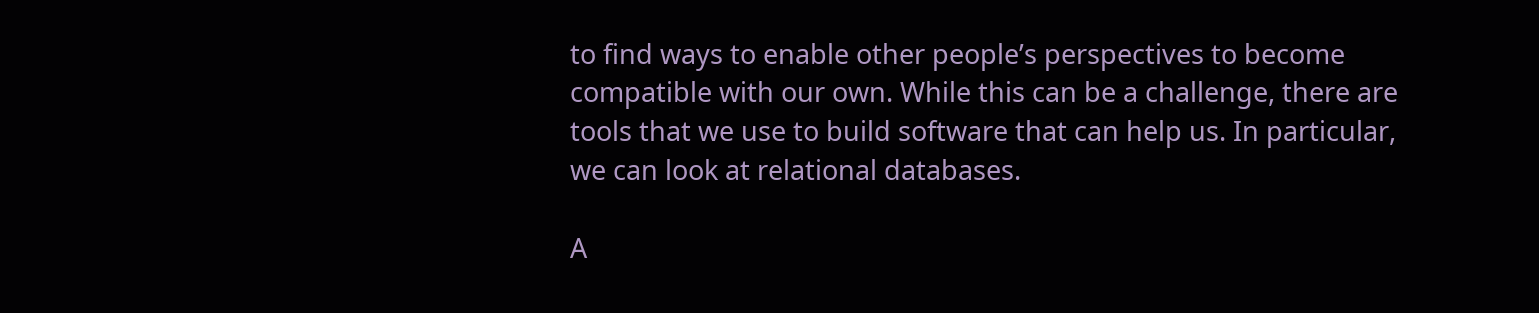to find ways to enable other people’s perspectives to become compatible with our own. While this can be a challenge, there are tools that we use to build software that can help us. In particular, we can look at relational databases.

A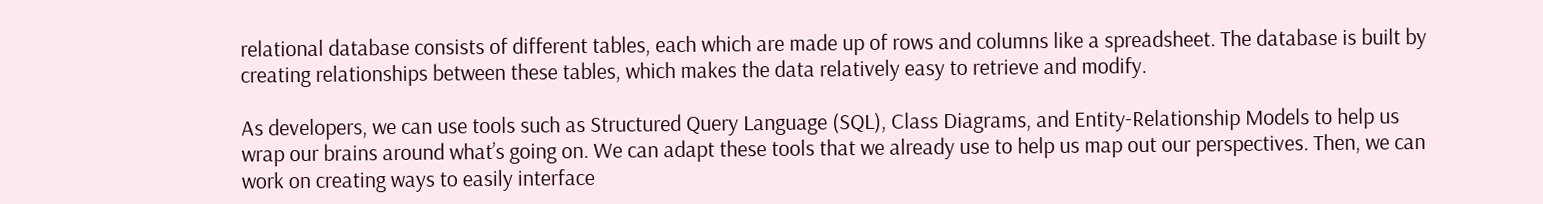relational database consists of different tables, each which are made up of rows and columns like a spreadsheet. The database is built by creating relationships between these tables, which makes the data relatively easy to retrieve and modify.

As developers, we can use tools such as Structured Query Language (SQL), Class Diagrams, and Entity-Relationship Models to help us wrap our brains around what’s going on. We can adapt these tools that we already use to help us map out our perspectives. Then, we can work on creating ways to easily interface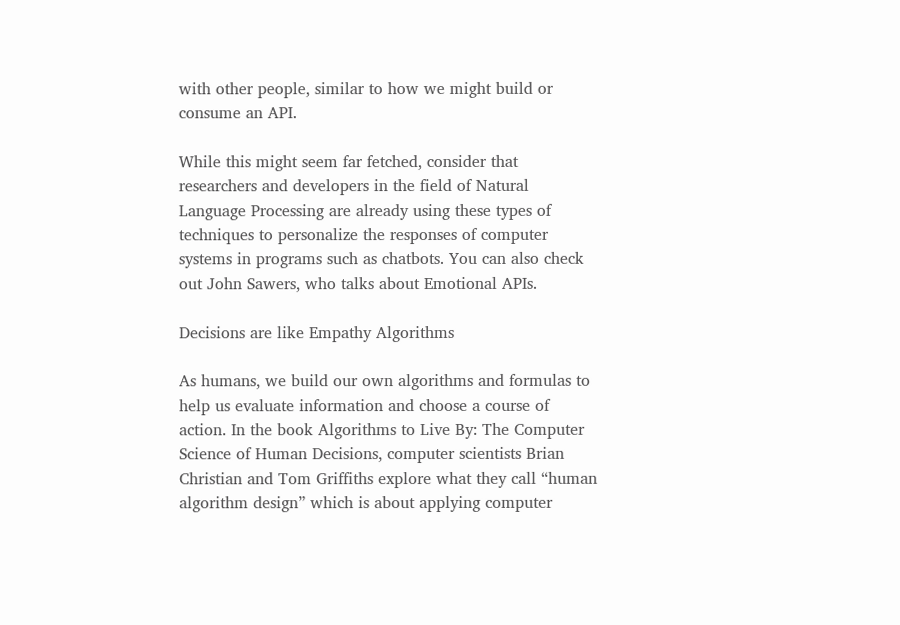with other people, similar to how we might build or consume an API.

While this might seem far fetched, consider that researchers and developers in the field of Natural Language Processing are already using these types of techniques to personalize the responses of computer systems in programs such as chatbots. You can also check out John Sawers, who talks about Emotional APIs.

Decisions are like Empathy Algorithms

As humans, we build our own algorithms and formulas to help us evaluate information and choose a course of action. In the book Algorithms to Live By: The Computer Science of Human Decisions, computer scientists Brian Christian and Tom Griffiths explore what they call “human algorithm design” which is about applying computer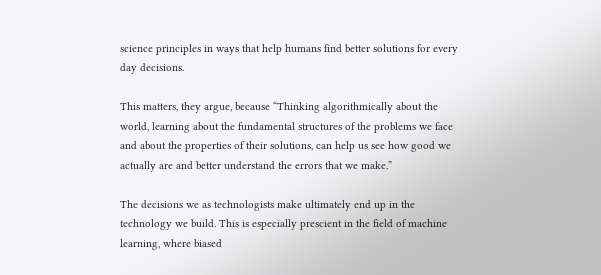science principles in ways that help humans find better solutions for every day decisions.

This matters, they argue, because “Thinking algorithmically about the world, learning about the fundamental structures of the problems we face and about the properties of their solutions, can help us see how good we actually are and better understand the errors that we make.”

The decisions we as technologists make ultimately end up in the technology we build. This is especially prescient in the field of machine learning, where biased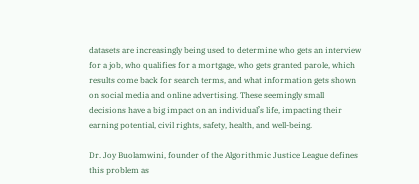datasets are increasingly being used to determine who gets an interview for a job, who qualifies for a mortgage, who gets granted parole, which results come back for search terms, and what information gets shown on social media and online advertising. These seemingly small decisions have a big impact on an individual’s life, impacting their earning potential, civil rights, safety, health, and well-being.

Dr. Joy Buolamwini, founder of the Algorithmic Justice League defines this problem as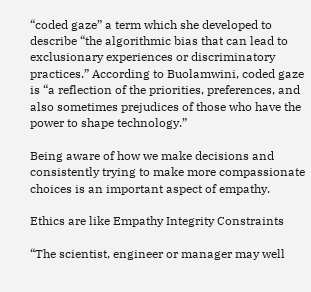“coded gaze” a term which she developed to describe “the algorithmic bias that can lead to exclusionary experiences or discriminatory practices.” According to Buolamwini, coded gaze is “a reflection of the priorities, preferences, and also sometimes prejudices of those who have the power to shape technology.”

Being aware of how we make decisions and consistently trying to make more compassionate choices is an important aspect of empathy.

Ethics are like Empathy Integrity Constraints

“The scientist, engineer or manager may well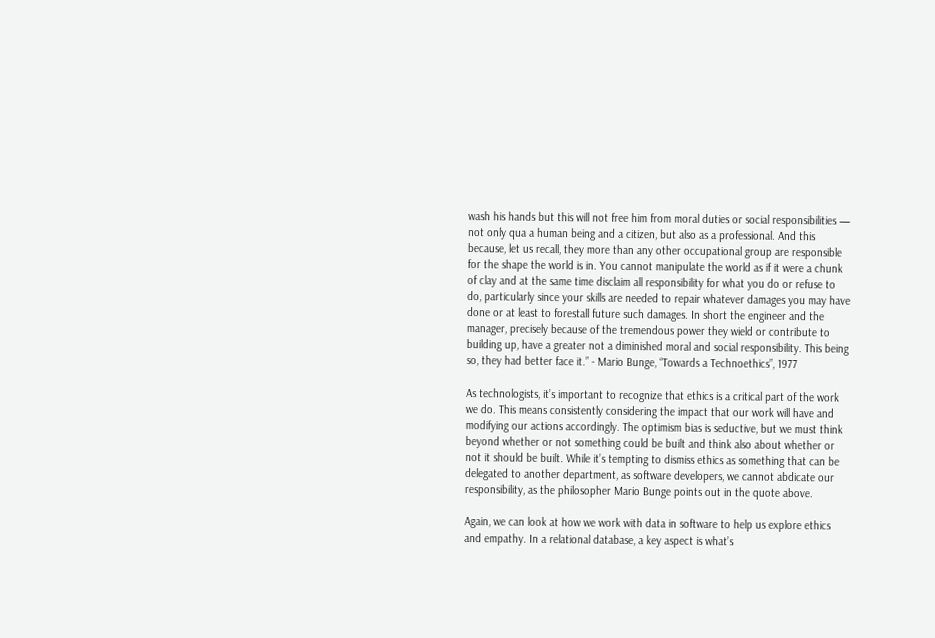wash his hands but this will not free him from moral duties or social responsibilities — not only qua a human being and a citizen, but also as a professional. And this because, let us recall, they more than any other occupational group are responsible for the shape the world is in. You cannot manipulate the world as if it were a chunk of clay and at the same time disclaim all responsibility for what you do or refuse to do, particularly since your skills are needed to repair whatever damages you may have done or at least to forestall future such damages. In short the engineer and the manager, precisely because of the tremendous power they wield or contribute to building up, have a greater not a diminished moral and social responsibility. This being so, they had better face it.” - Mario Bunge, “Towards a Technoethics”, 1977

As technologists, it’s important to recognize that ethics is a critical part of the work we do. This means consistently considering the impact that our work will have and modifying our actions accordingly. The optimism bias is seductive, but we must think beyond whether or not something could be built and think also about whether or not it should be built. While it’s tempting to dismiss ethics as something that can be delegated to another department, as software developers, we cannot abdicate our responsibility, as the philosopher Mario Bunge points out in the quote above.

Again, we can look at how we work with data in software to help us explore ethics and empathy. In a relational database, a key aspect is what’s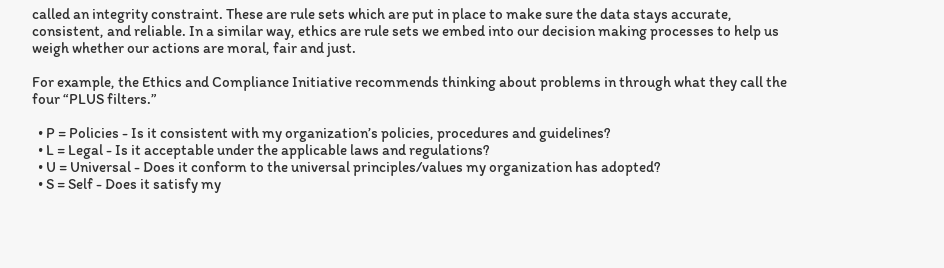called an integrity constraint. These are rule sets which are put in place to make sure the data stays accurate, consistent, and reliable. In a similar way, ethics are rule sets we embed into our decision making processes to help us weigh whether our actions are moral, fair and just.

For example, the Ethics and Compliance Initiative recommends thinking about problems in through what they call the four “PLUS filters.”

  • P = Policies - Is it consistent with my organization’s policies, procedures and guidelines?
  • L = Legal - Is it acceptable under the applicable laws and regulations?
  • U = Universal - Does it conform to the universal principles/values my organization has adopted?
  • S = Self - Does it satisfy my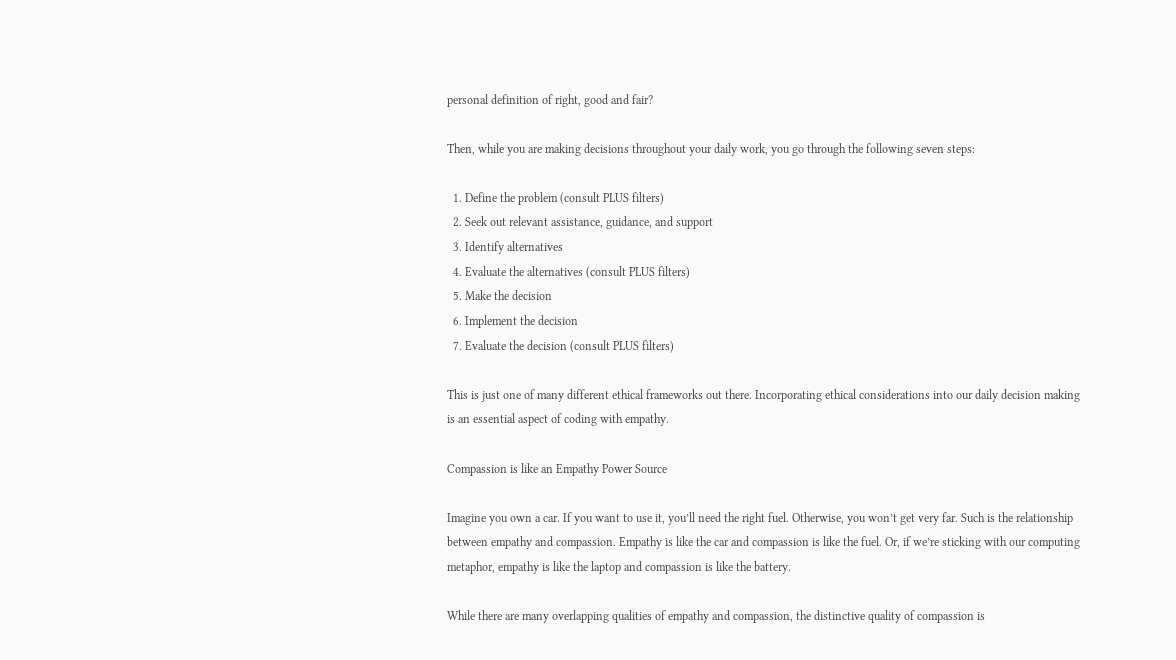personal definition of right, good and fair?

Then, while you are making decisions throughout your daily work, you go through the following seven steps:

  1. Define the problem (consult PLUS filters)
  2. Seek out relevant assistance, guidance, and support
  3. Identify alternatives
  4. Evaluate the alternatives (consult PLUS filters)
  5. Make the decision
  6. Implement the decision
  7. Evaluate the decision (consult PLUS filters)

This is just one of many different ethical frameworks out there. Incorporating ethical considerations into our daily decision making is an essential aspect of coding with empathy.

Compassion is like an Empathy Power Source

Imagine you own a car. If you want to use it, you’ll need the right fuel. Otherwise, you won’t get very far. Such is the relationship between empathy and compassion. Empathy is like the car and compassion is like the fuel. Or, if we’re sticking with our computing metaphor, empathy is like the laptop and compassion is like the battery.

While there are many overlapping qualities of empathy and compassion, the distinctive quality of compassion is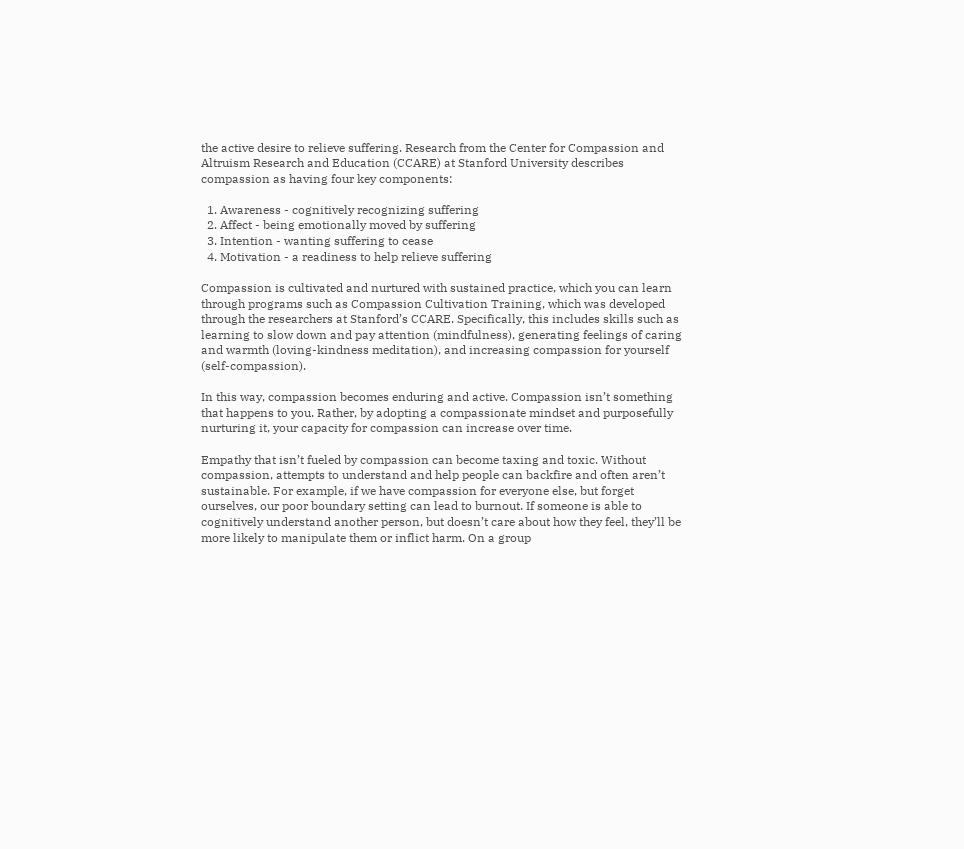the active desire to relieve suffering. Research from the Center for Compassion and Altruism Research and Education (CCARE) at Stanford University describes compassion as having four key components:

  1. Awareness - cognitively recognizing suffering
  2. Affect - being emotionally moved by suffering
  3. Intention - wanting suffering to cease
  4. Motivation - a readiness to help relieve suffering

Compassion is cultivated and nurtured with sustained practice, which you can learn through programs such as Compassion Cultivation Training, which was developed through the researchers at Stanford’s CCARE. Specifically, this includes skills such as learning to slow down and pay attention (mindfulness), generating feelings of caring and warmth (loving-kindness meditation), and increasing compassion for yourself (self-compassion).

In this way, compassion becomes enduring and active. Compassion isn’t something that happens to you. Rather, by adopting a compassionate mindset and purposefully nurturing it, your capacity for compassion can increase over time.

Empathy that isn’t fueled by compassion can become taxing and toxic. Without compassion, attempts to understand and help people can backfire and often aren’t sustainable. For example, if we have compassion for everyone else, but forget ourselves, our poor boundary setting can lead to burnout. If someone is able to cognitively understand another person, but doesn’t care about how they feel, they’ll be more likely to manipulate them or inflict harm. On a group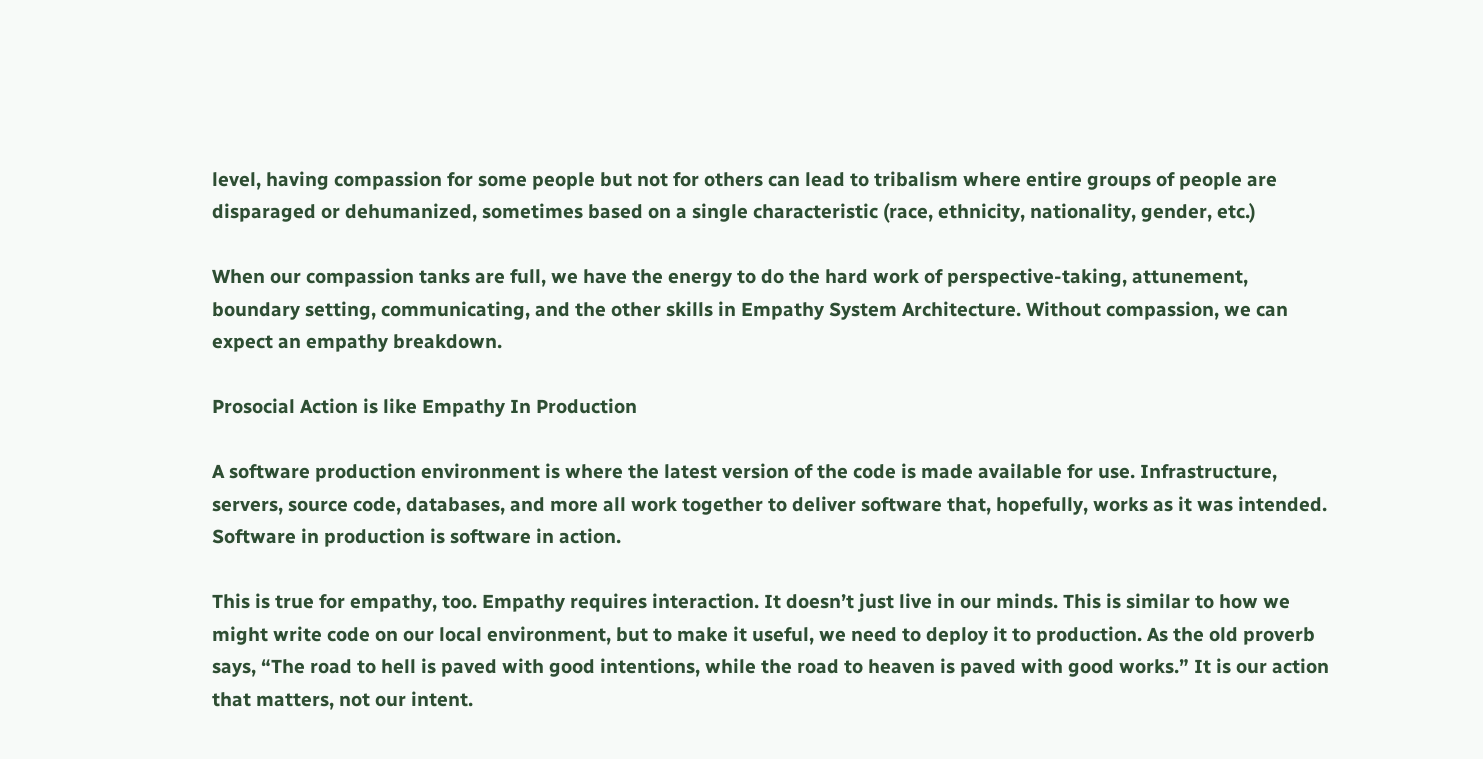level, having compassion for some people but not for others can lead to tribalism where entire groups of people are disparaged or dehumanized, sometimes based on a single characteristic (race, ethnicity, nationality, gender, etc.)

When our compassion tanks are full, we have the energy to do the hard work of perspective-taking, attunement, boundary setting, communicating, and the other skills in Empathy System Architecture. Without compassion, we can expect an empathy breakdown.

Prosocial Action is like Empathy In Production

A software production environment is where the latest version of the code is made available for use. Infrastructure, servers, source code, databases, and more all work together to deliver software that, hopefully, works as it was intended. Software in production is software in action.

This is true for empathy, too. Empathy requires interaction. It doesn’t just live in our minds. This is similar to how we might write code on our local environment, but to make it useful, we need to deploy it to production. As the old proverb says, “The road to hell is paved with good intentions, while the road to heaven is paved with good works.” It is our action that matters, not our intent.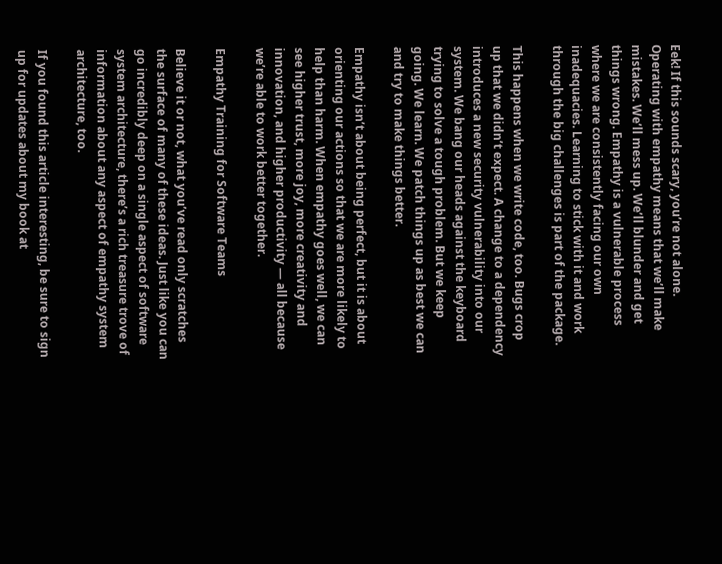Eek! If this sounds scary, you’re not alone. Operating with empathy means that we’ll make mistakes. We’ll mess up. We’ll blunder and get things wrong. Empathy is a vulnerable process where we are consistently facing our own inadequacies. Learning to stick with it and work through the big challenges is part of the package.

This happens when we write code, too. Bugs crop up that we didn’t expect. A change to a dependency introduces a new security vulnerability into our system. We bang our heads against the keyboard trying to solve a tough problem. But we keep going. We learn. We patch things up as best we can and try to make things better.

Empathy isn’t about being perfect, but it is about orienting our actions so that we are more likely to help than harm. When empathy goes well, we can see higher trust, more joy, more creativity and innovation, and higher productivity — all because we’re able to work better together.

Empathy Training for Software Teams

Believe it or not, what you’ve read only scratches the surface of many of these ideas. Just like you can go incredibly deep on a single aspect of software system architecture, there’s a rich treasure trove of information about any aspect of empathy system architecture, too.

If you found this article interesting, be sure to sign up for updates about my book at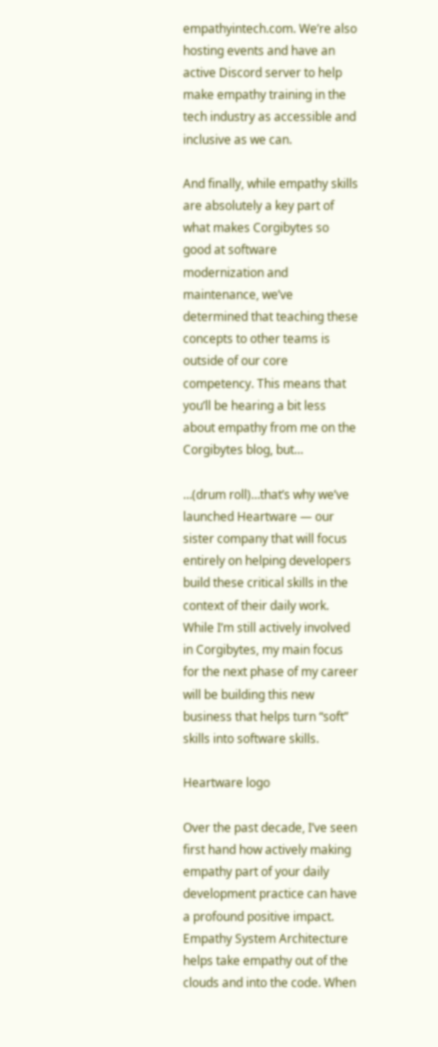empathyintech.com. We’re also hosting events and have an active Discord server to help make empathy training in the tech industry as accessible and inclusive as we can.

And finally, while empathy skills are absolutely a key part of what makes Corgibytes so good at software modernization and maintenance, we’ve determined that teaching these concepts to other teams is outside of our core competency. This means that you’ll be hearing a bit less about empathy from me on the Corgibytes blog, but…

…(drum roll)…that’s why we’ve launched Heartware — our sister company that will focus entirely on helping developers build these critical skills in the context of their daily work. While I’m still actively involved in Corgibytes, my main focus for the next phase of my career will be building this new business that helps turn “soft” skills into software skills.

Heartware logo

Over the past decade, I’ve seen first hand how actively making empathy part of your daily development practice can have a profound positive impact. Empathy System Architecture helps take empathy out of the clouds and into the code. When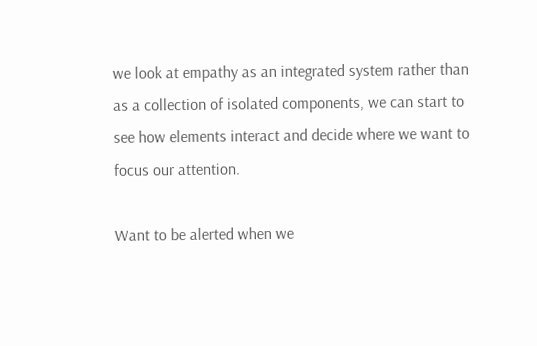we look at empathy as an integrated system rather than as a collection of isolated components, we can start to see how elements interact and decide where we want to focus our attention.

Want to be alerted when we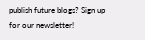publish future blogs? Sign up for our newsletter!